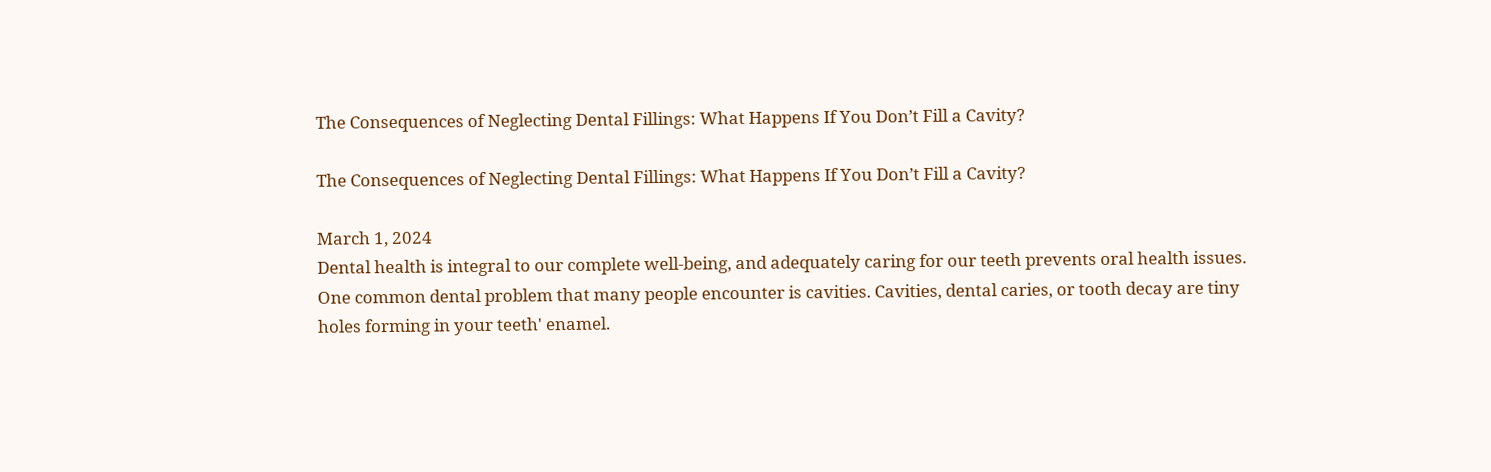The Consequences of Neglecting Dental Fillings: What Happens If You Don’t Fill a Cavity?

The Consequences of Neglecting Dental Fillings: What Happens If You Don’t Fill a Cavity?

March 1, 2024
Dental health is integral to our complete well-being, and adequately caring for our teeth prevents oral health issues. One common dental problem that many people encounter is cavities. Cavities, dental caries, or tooth decay are tiny holes forming in your teeth' enamel.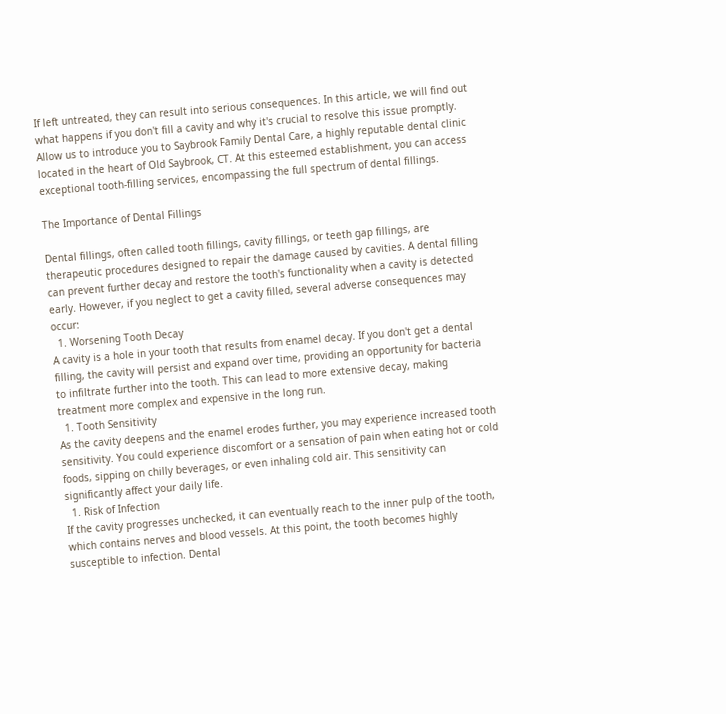If left untreated, they can result into serious consequences. In this article, we will find out what happens if you don't fill a cavity and why it's crucial to resolve this issue promptly. Allow us to introduce you to Saybrook Family Dental Care, a highly reputable dental clinic located in the heart of Old Saybrook, CT. At this esteemed establishment, you can access exceptional tooth-filling services, encompassing the full spectrum of dental fillings.

The Importance of Dental Fillings

Dental fillings, often called tooth fillings, cavity fillings, or teeth gap fillings, are therapeutic procedures designed to repair the damage caused by cavities. A dental filling can prevent further decay and restore the tooth's functionality when a cavity is detected early. However, if you neglect to get a cavity filled, several adverse consequences may occur:
  1. Worsening Tooth Decay
A cavity is a hole in your tooth that results from enamel decay. If you don't get a dental filling, the cavity will persist and expand over time, providing an opportunity for bacteria to infiltrate further into the tooth. This can lead to more extensive decay, making treatment more complex and expensive in the long run.
  1. Tooth Sensitivity
As the cavity deepens and the enamel erodes further, you may experience increased tooth sensitivity. You could experience discomfort or a sensation of pain when eating hot or cold foods, sipping on chilly beverages, or even inhaling cold air. This sensitivity can significantly affect your daily life.
  1. Risk of Infection
If the cavity progresses unchecked, it can eventually reach to the inner pulp of the tooth, which contains nerves and blood vessels. At this point, the tooth becomes highly susceptible to infection. Dental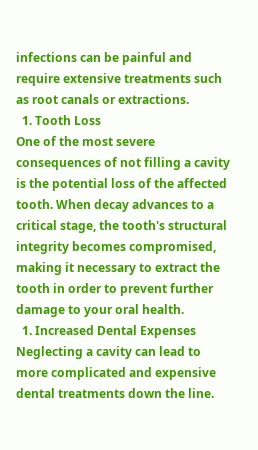infections can be painful and require extensive treatments such as root canals or extractions.
  1. Tooth Loss
One of the most severe consequences of not filling a cavity is the potential loss of the affected tooth. When decay advances to a critical stage, the tooth's structural integrity becomes compromised, making it necessary to extract the tooth in order to prevent further damage to your oral health.
  1. Increased Dental Expenses
Neglecting a cavity can lead to more complicated and expensive dental treatments down the line.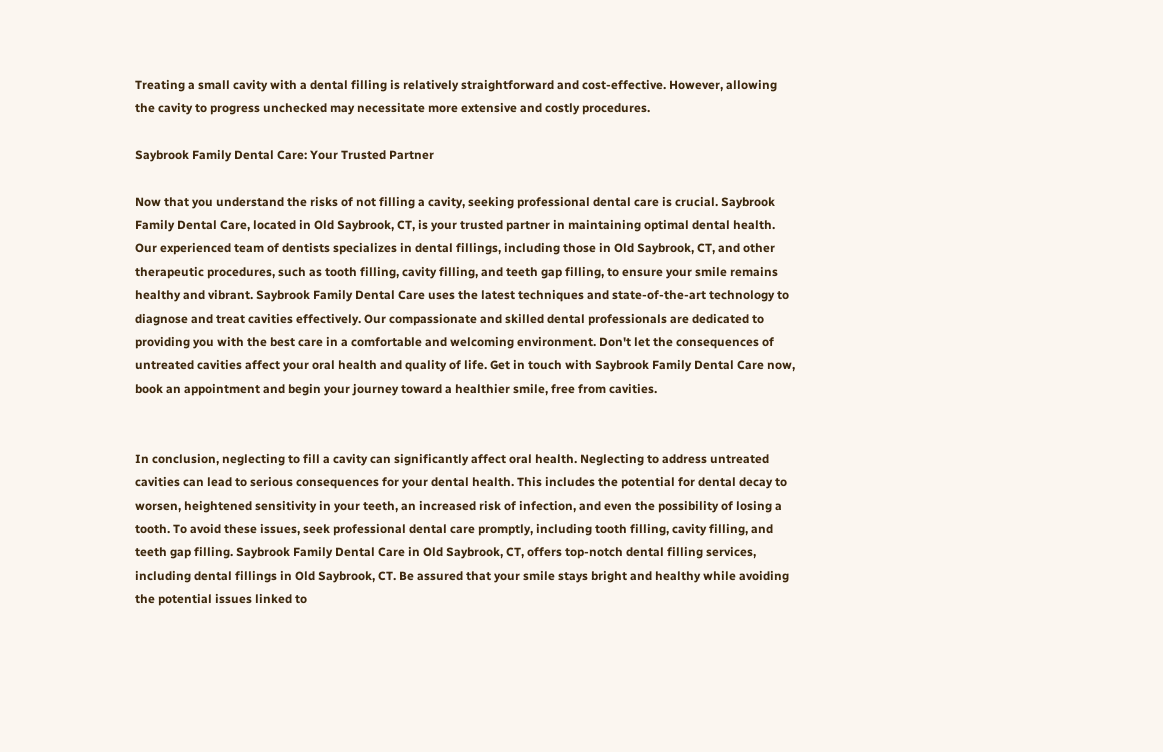Treating a small cavity with a dental filling is relatively straightforward and cost-effective. However, allowing the cavity to progress unchecked may necessitate more extensive and costly procedures.

Saybrook Family Dental Care: Your Trusted Partner

Now that you understand the risks of not filling a cavity, seeking professional dental care is crucial. Saybrook Family Dental Care, located in Old Saybrook, CT, is your trusted partner in maintaining optimal dental health. Our experienced team of dentists specializes in dental fillings, including those in Old Saybrook, CT, and other therapeutic procedures, such as tooth filling, cavity filling, and teeth gap filling, to ensure your smile remains healthy and vibrant. Saybrook Family Dental Care uses the latest techniques and state-of-the-art technology to diagnose and treat cavities effectively. Our compassionate and skilled dental professionals are dedicated to providing you with the best care in a comfortable and welcoming environment. Don't let the consequences of untreated cavities affect your oral health and quality of life. Get in touch with Saybrook Family Dental Care now, book an appointment and begin your journey toward a healthier smile, free from cavities.


In conclusion, neglecting to fill a cavity can significantly affect oral health. Neglecting to address untreated cavities can lead to serious consequences for your dental health. This includes the potential for dental decay to worsen, heightened sensitivity in your teeth, an increased risk of infection, and even the possibility of losing a tooth. To avoid these issues, seek professional dental care promptly, including tooth filling, cavity filling, and teeth gap filling. Saybrook Family Dental Care in Old Saybrook, CT, offers top-notch dental filling services, including dental fillings in Old Saybrook, CT. Be assured that your smile stays bright and healthy while avoiding the potential issues linked to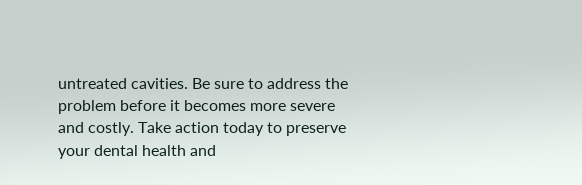untreated cavities. Be sure to address the problem before it becomes more severe and costly. Take action today to preserve your dental health and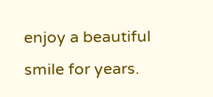enjoy a beautiful smile for years.